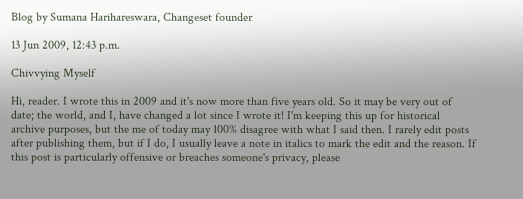Blog by Sumana Harihareswara, Changeset founder

13 Jun 2009, 12:43 p.m.

Chivvying Myself

Hi, reader. I wrote this in 2009 and it's now more than five years old. So it may be very out of date; the world, and I, have changed a lot since I wrote it! I'm keeping this up for historical archive purposes, but the me of today may 100% disagree with what I said then. I rarely edit posts after publishing them, but if I do, I usually leave a note in italics to mark the edit and the reason. If this post is particularly offensive or breaches someone's privacy, please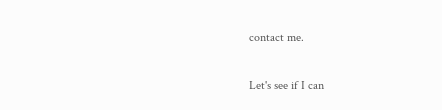contact me.

Let's see if I can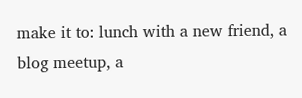make it to: lunch with a new friend, a blog meetup, a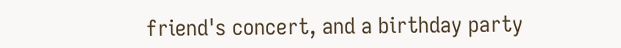friend's concert, and a birthday party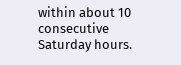within about 10 consecutive Saturday hours.